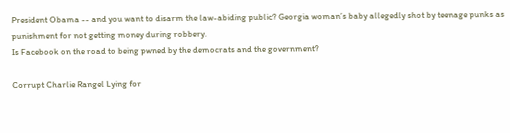President Obama -- and you want to disarm the law-abiding public? Georgia woman’s baby allegedly shot by teenage punks as punishment for not getting money during robbery.
Is Facebook on the road to being pwned by the democrats and the government?

Corrupt Charlie Rangel Lying for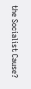the Socialist Cause?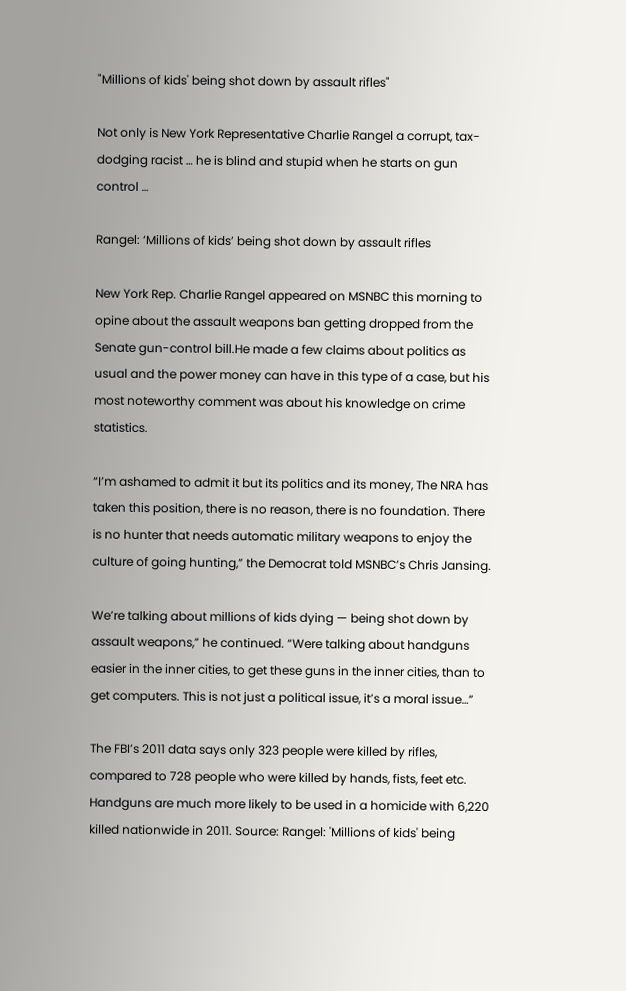"Millions of kids' being shot down by assault rifles"

Not only is New York Representative Charlie Rangel a corrupt, tax-dodging racist … he is blind and stupid when he starts on gun control …

Rangel: ‘Millions of kids’ being shot down by assault rifles

New York Rep. Charlie Rangel appeared on MSNBC this morning to opine about the assault weapons ban getting dropped from the Senate gun-control bill.He made a few claims about politics as usual and the power money can have in this type of a case, but his most noteworthy comment was about his knowledge on crime statistics.

“I’m ashamed to admit it but its politics and its money, The NRA has taken this position, there is no reason, there is no foundation. There is no hunter that needs automatic military weapons to enjoy the culture of going hunting,” the Democrat told MSNBC’s Chris Jansing.

We’re talking about millions of kids dying — being shot down by assault weapons,” he continued. “Were talking about handguns easier in the inner cities, to get these guns in the inner cities, than to get computers. This is not just a political issue, it’s a moral issue…”

The FBI’s 2011 data says only 323 people were killed by rifles, compared to 728 people who were killed by hands, fists, feet etc. Handguns are much more likely to be used in a homicide with 6,220 killed nationwide in 2011. Source: Rangel: 'Millions of kids' being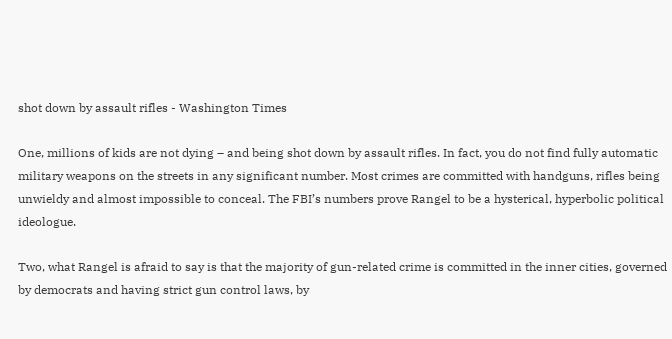shot down by assault rifles - Washington Times

One, millions of kids are not dying – and being shot down by assault rifles. In fact, you do not find fully automatic military weapons on the streets in any significant number. Most crimes are committed with handguns, rifles being unwieldy and almost impossible to conceal. The FBI’s numbers prove Rangel to be a hysterical, hyperbolic political ideologue.

Two, what Rangel is afraid to say is that the majority of gun-related crime is committed in the inner cities, governed by democrats and having strict gun control laws, by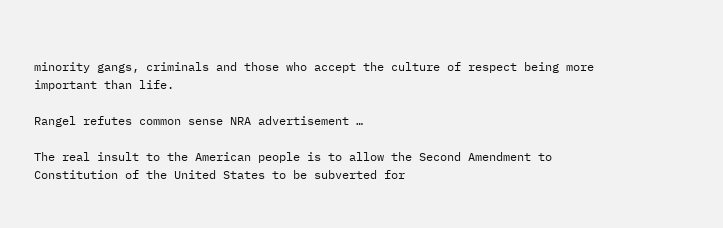minority gangs, criminals and those who accept the culture of respect being more important than life.

Rangel refutes common sense NRA advertisement …

The real insult to the American people is to allow the Second Amendment to Constitution of the United States to be subverted for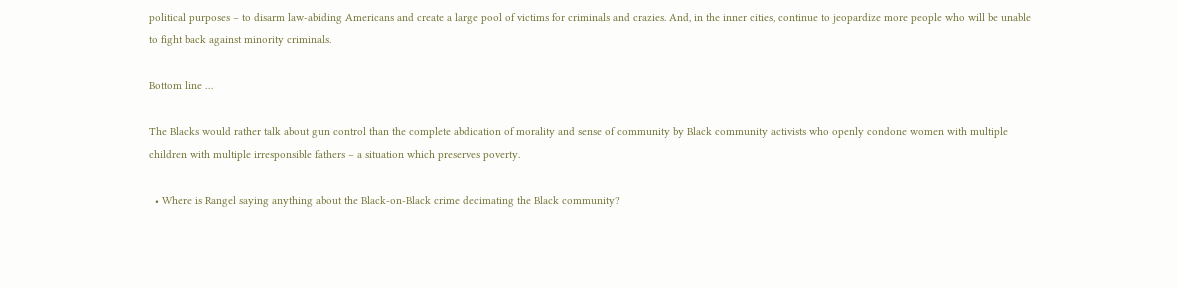political purposes – to disarm law-abiding Americans and create a large pool of victims for criminals and crazies. And, in the inner cities, continue to jeopardize more people who will be unable to fight back against minority criminals.

Bottom line …

The Blacks would rather talk about gun control than the complete abdication of morality and sense of community by Black community activists who openly condone women with multiple children with multiple irresponsible fathers – a situation which preserves poverty.

  • Where is Rangel saying anything about the Black-on-Black crime decimating the Black community?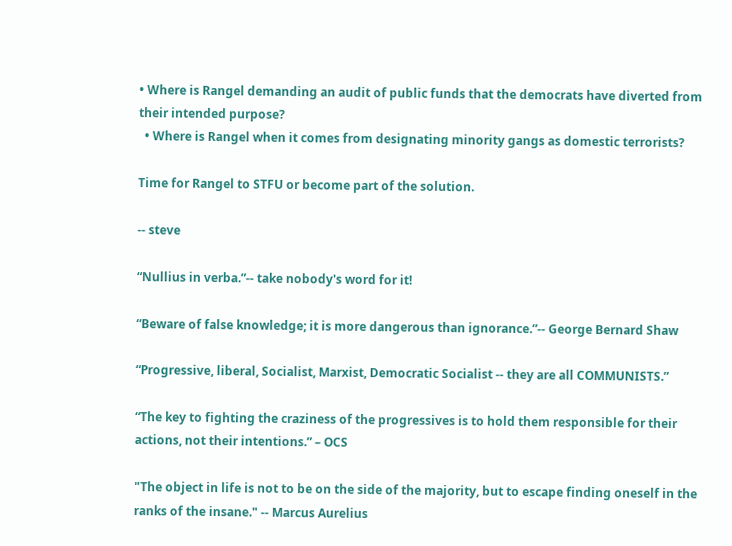• Where is Rangel demanding an audit of public funds that the democrats have diverted from their intended purpose?
  • Where is Rangel when it comes from designating minority gangs as domestic terrorists?

Time for Rangel to STFU or become part of the solution.

-- steve

“Nullius in verba.”-- take nobody's word for it!

“Beware of false knowledge; it is more dangerous than ignorance.”-- George Bernard Shaw

“Progressive, liberal, Socialist, Marxist, Democratic Socialist -- they are all COMMUNISTS.”

“The key to fighting the craziness of the progressives is to hold them responsible for their actions, not their intentions.” – OCS

"The object in life is not to be on the side of the majority, but to escape finding oneself in the ranks of the insane." -- Marcus Aurelius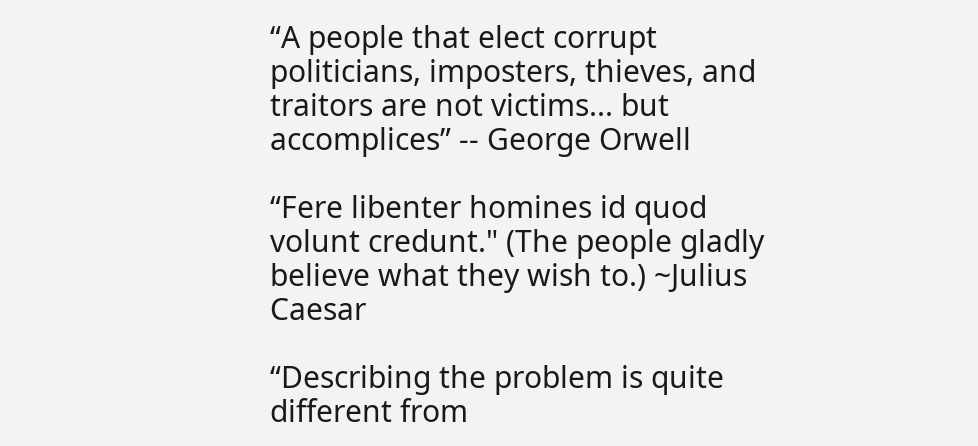“A people that elect corrupt politicians, imposters, thieves, and traitors are not victims... but accomplices” -- George Orwell

“Fere libenter homines id quod volunt credunt." (The people gladly believe what they wish to.) ~Julius Caesar

“Describing the problem is quite different from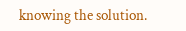knowing the solution.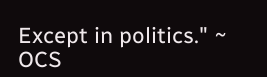Except in politics." ~ OCS